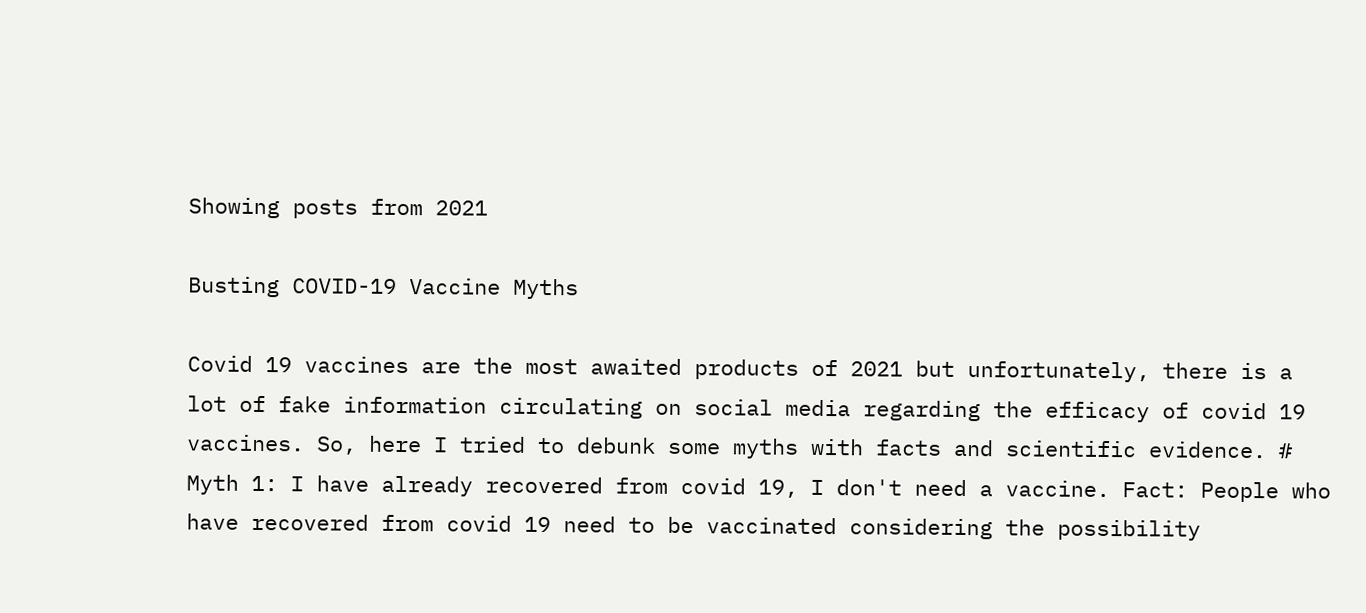Showing posts from 2021

Busting COVID-19 Vaccine Myths

Covid 19 vaccines are the most awaited products of 2021 but unfortunately, there is a lot of fake information circulating on social media regarding the efficacy of covid 19 vaccines. So, here I tried to debunk some myths with facts and scientific evidence. # Myth 1: I have already recovered from covid 19, I don't need a vaccine. Fact: People who have recovered from covid 19 need to be vaccinated considering the possibility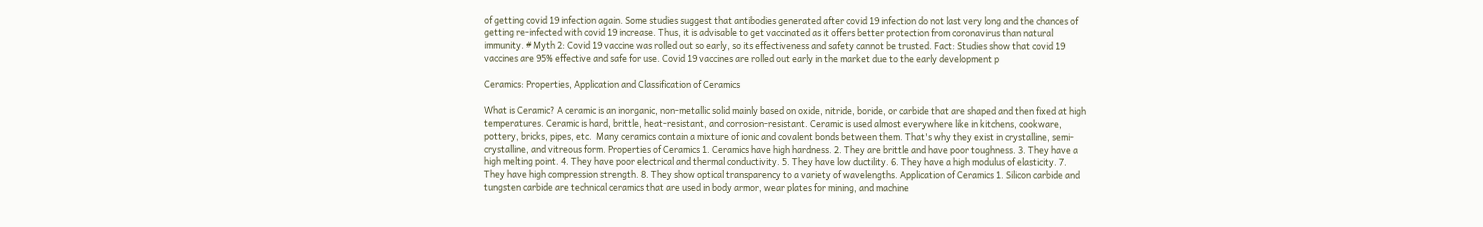of getting covid 19 infection again. Some studies suggest that antibodies generated after covid 19 infection do not last very long and the chances of getting re-infected with covid 19 increase. Thus, it is advisable to get vaccinated as it offers better protection from coronavirus than natural immunity. # Myth 2: Covid 19 vaccine was rolled out so early, so its effectiveness and safety cannot be trusted. Fact: Studies show that covid 19 vaccines are 95% effective and safe for use. Covid 19 vaccines are rolled out early in the market due to the early development p

Ceramics: Properties, Application and Classification of Ceramics

What is Ceramic? A ceramic is an inorganic, non-metallic solid mainly based on oxide, nitride, boride, or carbide that are shaped and then fixed at high temperatures. Ceramic is hard, brittle, heat-resistant, and corrosion-resistant. Ceramic is used almost everywhere like in kitchens, cookware, pottery, bricks, pipes, etc.  Many ceramics contain a mixture of ionic and covalent bonds between them. That's why they exist in crystalline, semi-crystalline, and vitreous form. Properties of Ceramics 1. Ceramics have high hardness. 2. They are brittle and have poor toughness. 3. They have a high melting point. 4. They have poor electrical and thermal conductivity. 5. They have low ductility. 6. They have a high modulus of elasticity. 7. They have high compression strength. 8. They show optical transparency to a variety of wavelengths. Application of Ceramics 1. Silicon carbide and tungsten carbide are technical ceramics that are used in body armor, wear plates for mining, and machine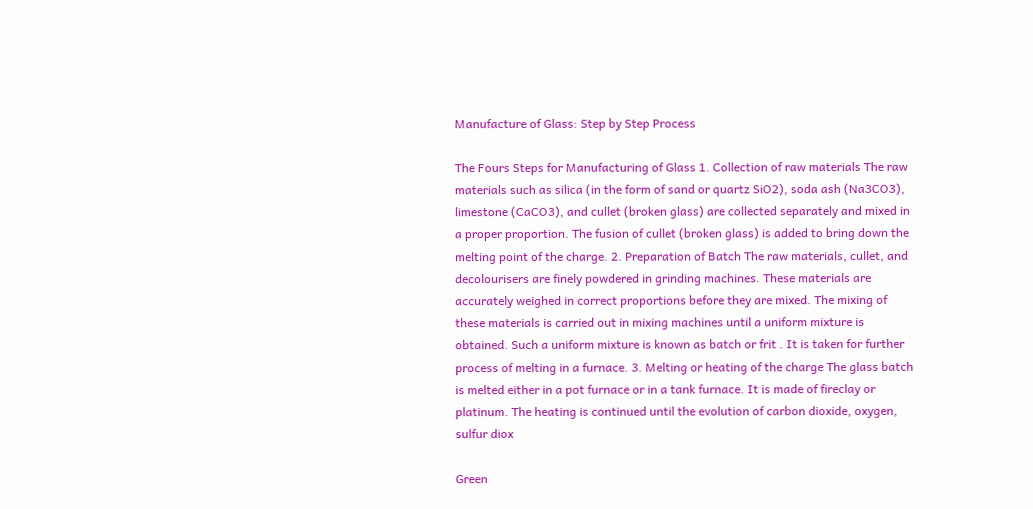Manufacture of Glass: Step by Step Process

The Fours Steps for Manufacturing of Glass 1. Collection of raw materials The raw materials such as silica (in the form of sand or quartz SiO2), soda ash (Na3CO3), limestone (CaCO3), and cullet (broken glass) are collected separately and mixed in a proper proportion. The fusion of cullet (broken glass) is added to bring down the melting point of the charge. 2. Preparation of Batch The raw materials, cullet, and decolourisers are finely powdered in grinding machines. These materials are accurately weighed in correct proportions before they are mixed. The mixing of these materials is carried out in mixing machines until a uniform mixture is obtained. Such a uniform mixture is known as batch or frit . It is taken for further process of melting in a furnace. 3. Melting or heating of the charge The glass batch is melted either in a pot furnace or in a tank furnace. It is made of fireclay or platinum. The heating is continued until the evolution of carbon dioxide, oxygen, sulfur diox

Green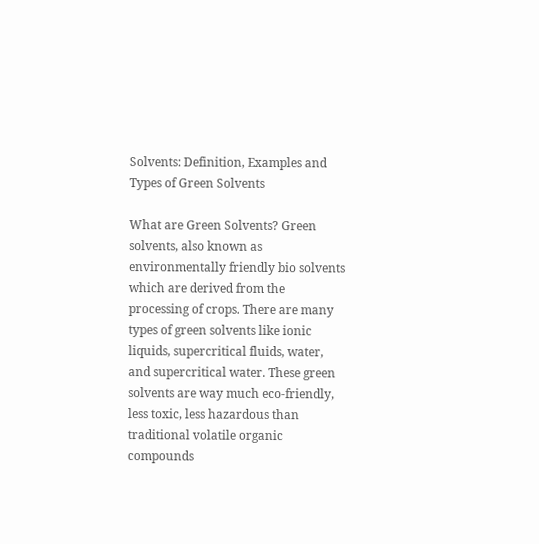Solvents: Definition, Examples and Types of Green Solvents

What are Green Solvents? Green solvents, also known as environmentally friendly bio solvents which are derived from the processing of crops. There are many types of green solvents like ionic liquids, supercritical fluids, water, and supercritical water. These green solvents are way much eco-friendly, less toxic, less hazardous than traditional volatile organic compounds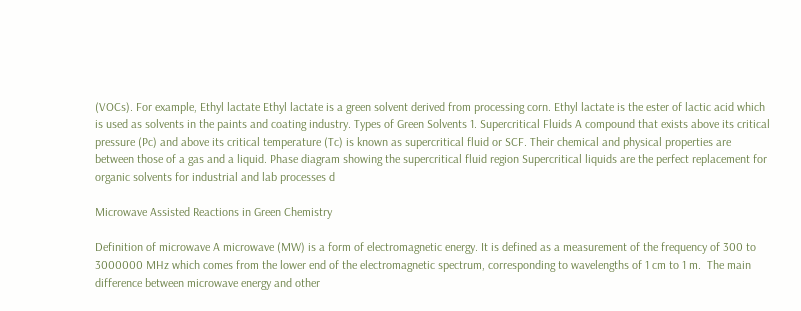(VOCs). For example, Ethyl lactate Ethyl lactate is a green solvent derived from processing corn. Ethyl lactate is the ester of lactic acid which is used as solvents in the paints and coating industry. Types of Green Solvents 1. Supercritical Fluids A compound that exists above its critical pressure (Pc) and above its critical temperature (Tc) is known as supercritical fluid or SCF. Their chemical and physical properties are between those of a gas and a liquid. Phase diagram showing the supercritical fluid region Supercritical liquids are the perfect replacement for organic solvents for industrial and lab processes d

Microwave Assisted Reactions in Green Chemistry

Definition of microwave A microwave (MW) is a form of electromagnetic energy. It is defined as a measurement of the frequency of 300 to 3000000 MHz which comes from the lower end of the electromagnetic spectrum, corresponding to wavelengths of 1 cm to 1 m.  The main difference between microwave energy and other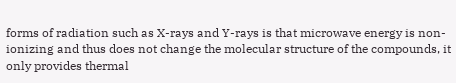forms of radiation such as X-rays and Y-rays is that microwave energy is non-ionizing and thus does not change the molecular structure of the compounds, it only provides thermal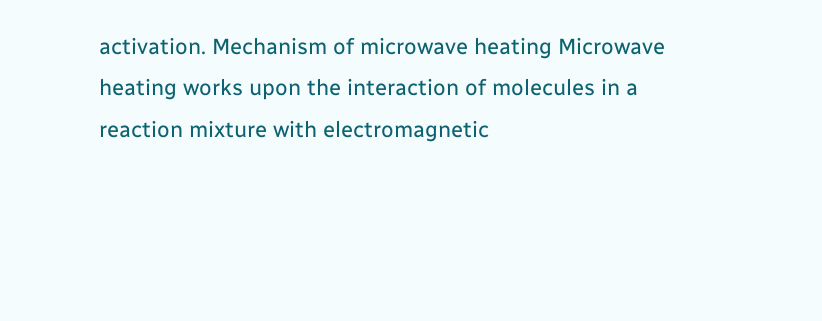activation. Mechanism of microwave heating Microwave heating works upon the interaction of molecules in a reaction mixture with electromagnetic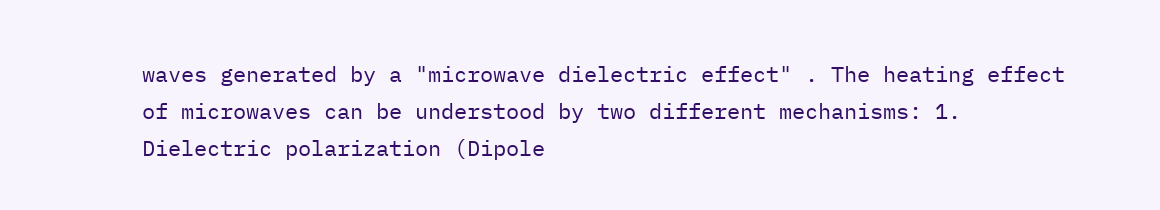waves generated by a "microwave dielectric effect" . The heating effect of microwaves can be understood by two different mechanisms: 1. Dielectric polarization (Dipole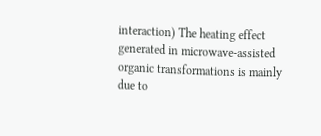interaction) The heating effect generated in microwave-assisted organic transformations is mainly due to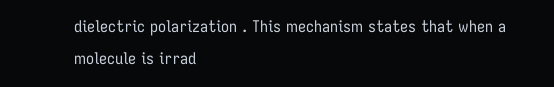dielectric polarization . This mechanism states that when a molecule is irrad